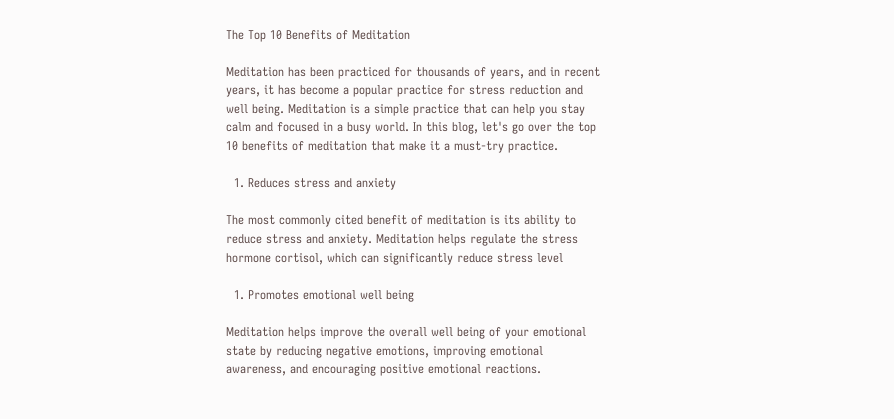The Top 10 Benefits of Meditation

Meditation has been practiced for thousands of years, and in recent years, it has become a popular practice for stress reduction and well being. Meditation is a simple practice that can help you stay calm and focused in a busy world. In this blog, let's go over the top 10 benefits of meditation that make it a must-try practice.

  1. Reduces stress and anxiety

The most commonly cited benefit of meditation is its ability to reduce stress and anxiety. Meditation helps regulate the stress hormone cortisol, which can significantly reduce stress level

  1. Promotes emotional well being

Meditation helps improve the overall well being of your emotional state by reducing negative emotions, improving emotional awareness, and encouraging positive emotional reactions.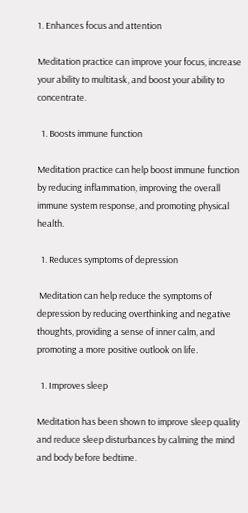1. Enhances focus and attention

Meditation practice can improve your focus, increase your ability to multitask, and boost your ability to concentrate.

  1. Boosts immune function

Meditation practice can help boost immune function by reducing inflammation, improving the overall immune system response, and promoting physical health.

  1. Reduces symptoms of depression

 Meditation can help reduce the symptoms of depression by reducing overthinking and negative thoughts, providing a sense of inner calm, and promoting a more positive outlook on life.

  1. Improves sleep

Meditation has been shown to improve sleep quality and reduce sleep disturbances by calming the mind and body before bedtime.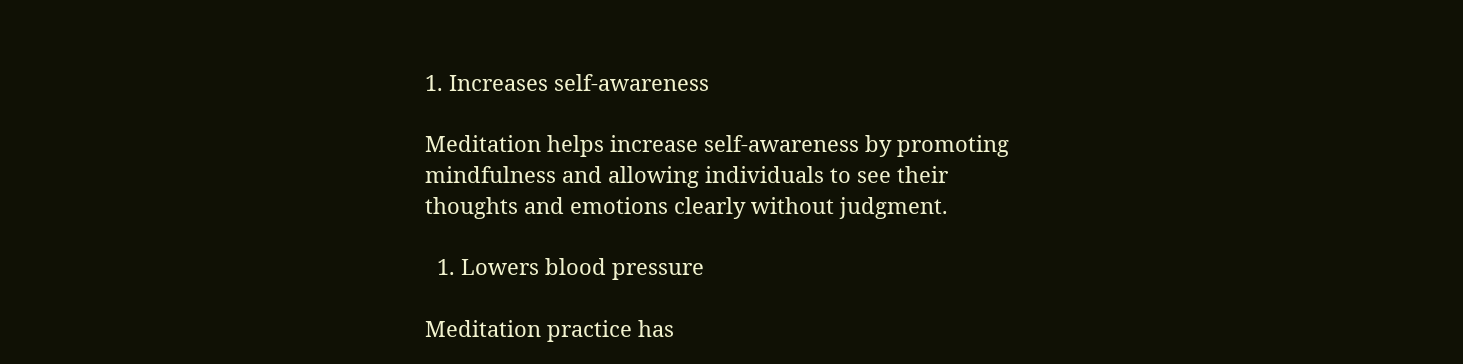1. Increases self-awareness

Meditation helps increase self-awareness by promoting mindfulness and allowing individuals to see their thoughts and emotions clearly without judgment.

  1. Lowers blood pressure

Meditation practice has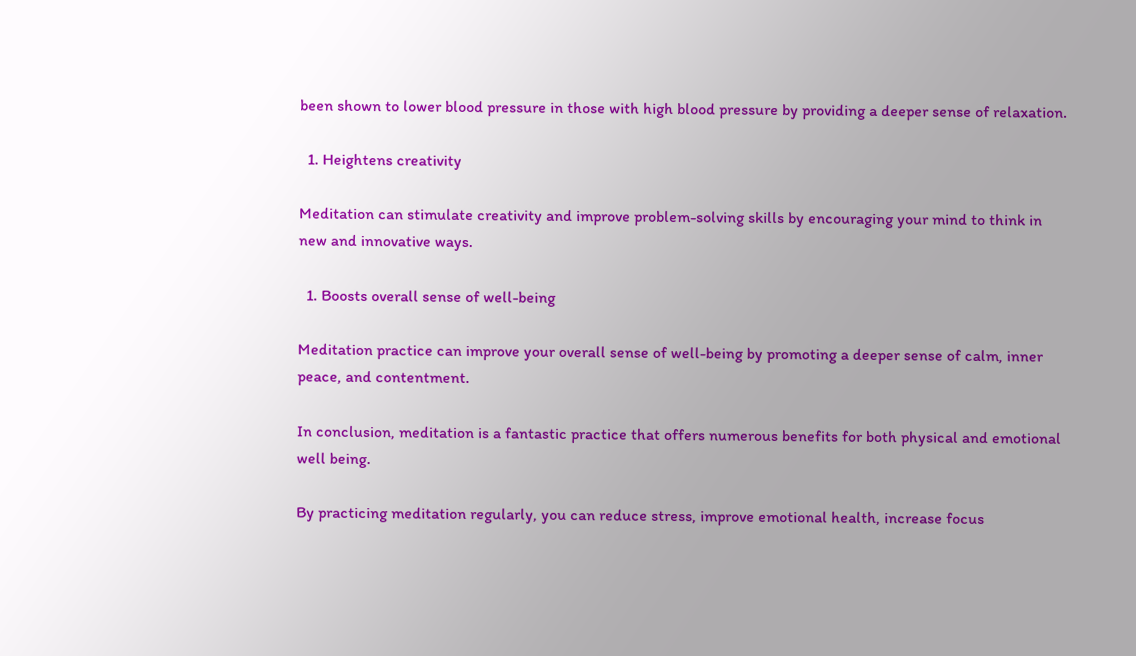been shown to lower blood pressure in those with high blood pressure by providing a deeper sense of relaxation.

  1. Heightens creativity

Meditation can stimulate creativity and improve problem-solving skills by encouraging your mind to think in new and innovative ways.

  1. Boosts overall sense of well-being

Meditation practice can improve your overall sense of well-being by promoting a deeper sense of calm, inner peace, and contentment.

In conclusion, meditation is a fantastic practice that offers numerous benefits for both physical and emotional well being.

By practicing meditation regularly, you can reduce stress, improve emotional health, increase focus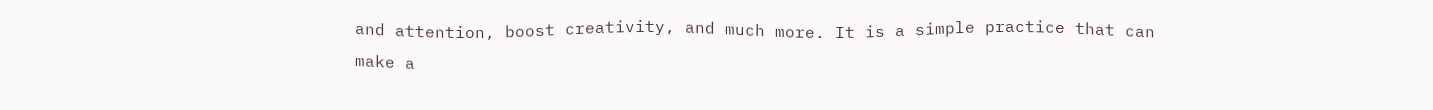and attention, boost creativity, and much more. It is a simple practice that can make a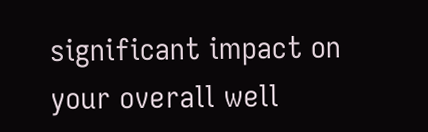significant impact on your overall well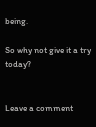being.

So why not give it a try today?


Leave a comment